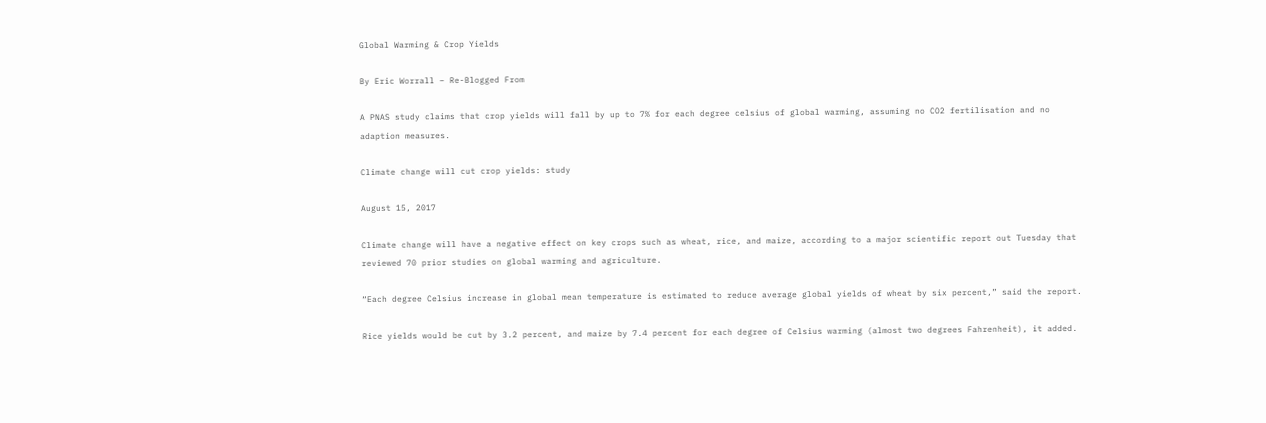Global Warming & Crop Yields

By Eric Worrall – Re-Blogged From

A PNAS study claims that crop yields will fall by up to 7% for each degree celsius of global warming, assuming no CO2 fertilisation and no adaption measures.

Climate change will cut crop yields: study

August 15, 2017

Climate change will have a negative effect on key crops such as wheat, rice, and maize, according to a major scientific report out Tuesday that reviewed 70 prior studies on global warming and agriculture.

“Each degree Celsius increase in global mean temperature is estimated to reduce average global yields of wheat by six percent,” said the report.

Rice yields would be cut by 3.2 percent, and maize by 7.4 percent for each degree of Celsius warming (almost two degrees Fahrenheit), it added.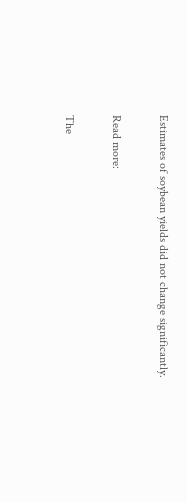Estimates of soybean yields did not change significantly.

Read more:

The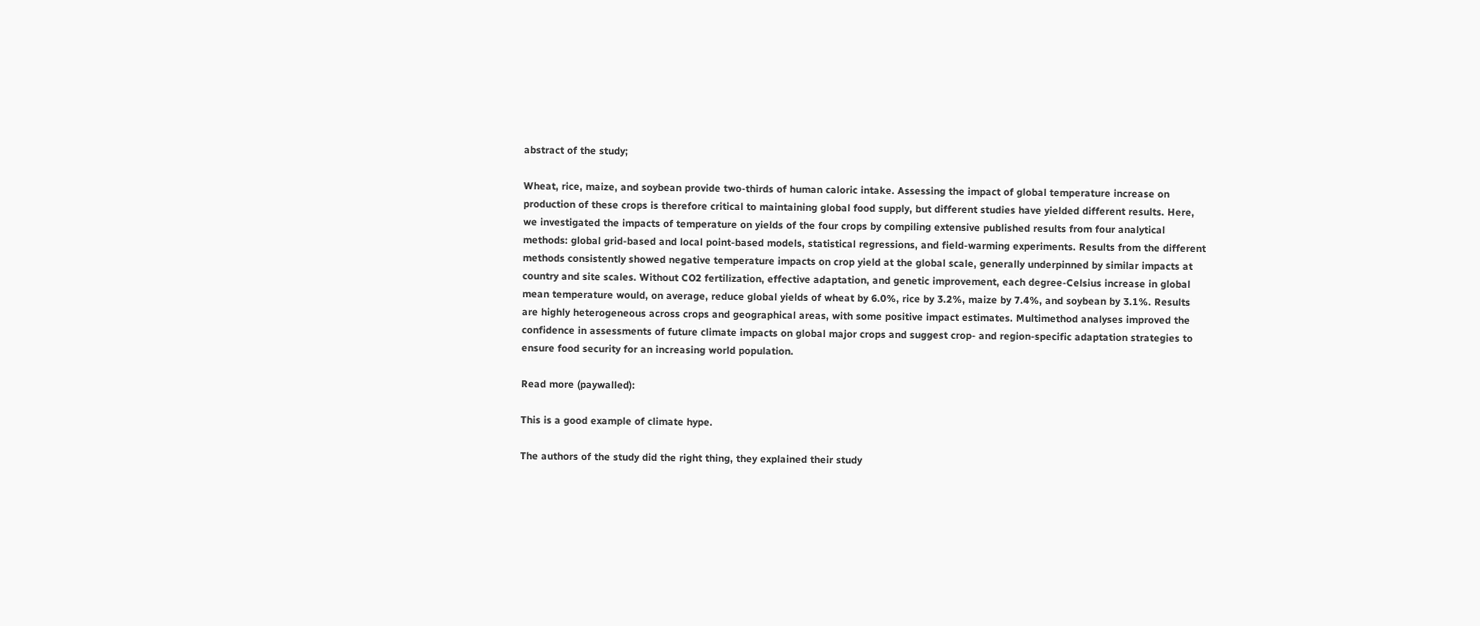abstract of the study;

Wheat, rice, maize, and soybean provide two-thirds of human caloric intake. Assessing the impact of global temperature increase on production of these crops is therefore critical to maintaining global food supply, but different studies have yielded different results. Here, we investigated the impacts of temperature on yields of the four crops by compiling extensive published results from four analytical methods: global grid-based and local point-based models, statistical regressions, and field-warming experiments. Results from the different methods consistently showed negative temperature impacts on crop yield at the global scale, generally underpinned by similar impacts at country and site scales. Without CO2 fertilization, effective adaptation, and genetic improvement, each degree-Celsius increase in global mean temperature would, on average, reduce global yields of wheat by 6.0%, rice by 3.2%, maize by 7.4%, and soybean by 3.1%. Results are highly heterogeneous across crops and geographical areas, with some positive impact estimates. Multimethod analyses improved the confidence in assessments of future climate impacts on global major crops and suggest crop- and region-specific adaptation strategies to ensure food security for an increasing world population.

Read more (paywalled):

This is a good example of climate hype.

The authors of the study did the right thing, they explained their study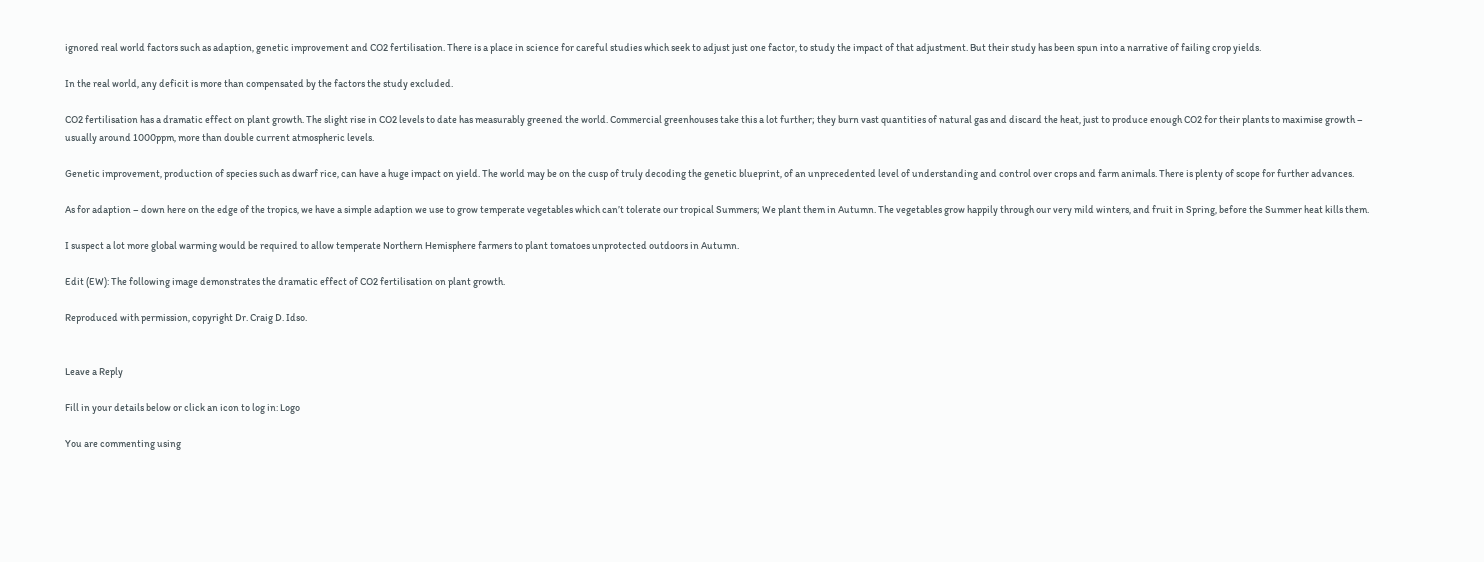ignored real world factors such as adaption, genetic improvement and CO2 fertilisation. There is a place in science for careful studies which seek to adjust just one factor, to study the impact of that adjustment. But their study has been spun into a narrative of failing crop yields.

In the real world, any deficit is more than compensated by the factors the study excluded.

CO2 fertilisation has a dramatic effect on plant growth. The slight rise in CO2 levels to date has measurably greened the world. Commercial greenhouses take this a lot further; they burn vast quantities of natural gas and discard the heat, just to produce enough CO2 for their plants to maximise growth – usually around 1000ppm, more than double current atmospheric levels.

Genetic improvement, production of species such as dwarf rice, can have a huge impact on yield. The world may be on the cusp of truly decoding the genetic blueprint, of an unprecedented level of understanding and control over crops and farm animals. There is plenty of scope for further advances.

As for adaption – down here on the edge of the tropics, we have a simple adaption we use to grow temperate vegetables which can’t tolerate our tropical Summers; We plant them in Autumn. The vegetables grow happily through our very mild winters, and fruit in Spring, before the Summer heat kills them.

I suspect a lot more global warming would be required to allow temperate Northern Hemisphere farmers to plant tomatoes unprotected outdoors in Autumn.

Edit (EW): The following image demonstrates the dramatic effect of CO2 fertilisation on plant growth.

Reproduced with permission, copyright Dr. Craig D. Idso.


Leave a Reply

Fill in your details below or click an icon to log in: Logo

You are commenting using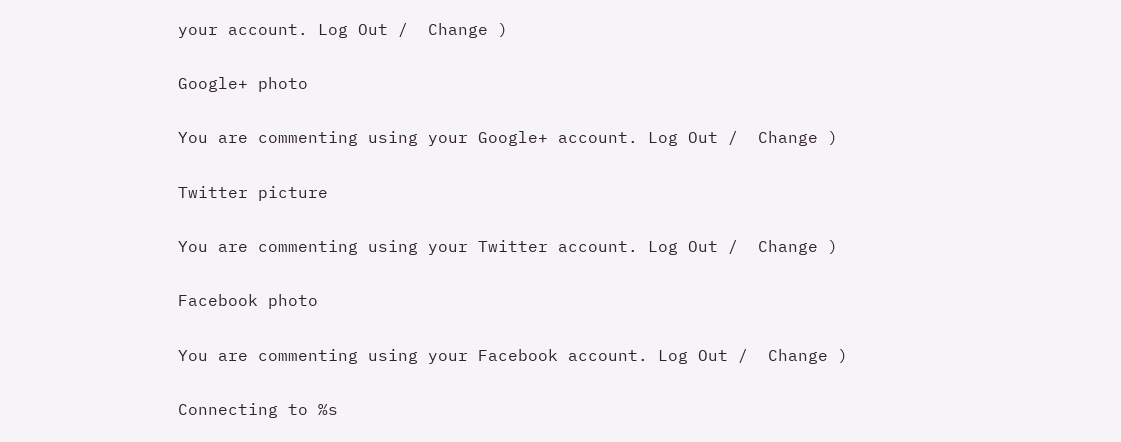your account. Log Out /  Change )

Google+ photo

You are commenting using your Google+ account. Log Out /  Change )

Twitter picture

You are commenting using your Twitter account. Log Out /  Change )

Facebook photo

You are commenting using your Facebook account. Log Out /  Change )

Connecting to %s